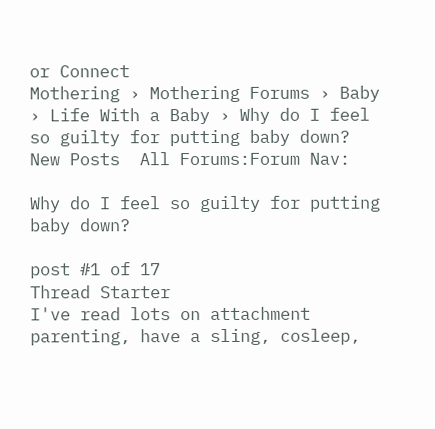or Connect
Mothering › Mothering Forums › Baby › Life With a Baby › Why do I feel so guilty for putting baby down?
New Posts  All Forums:Forum Nav:

Why do I feel so guilty for putting baby down?

post #1 of 17
Thread Starter
I've read lots on attachment parenting, have a sling, cosleep,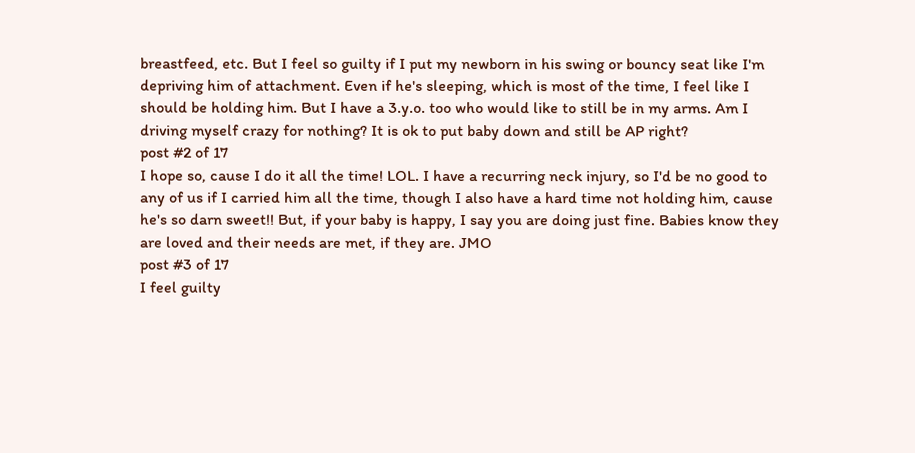breastfeed, etc. But I feel so guilty if I put my newborn in his swing or bouncy seat like I'm depriving him of attachment. Even if he's sleeping, which is most of the time, I feel like I should be holding him. But I have a 3.y.o. too who would like to still be in my arms. Am I driving myself crazy for nothing? It is ok to put baby down and still be AP right?
post #2 of 17
I hope so, cause I do it all the time! LOL. I have a recurring neck injury, so I'd be no good to any of us if I carried him all the time, though I also have a hard time not holding him, cause he's so darn sweet!! But, if your baby is happy, I say you are doing just fine. Babies know they are loved and their needs are met, if they are. JMO
post #3 of 17
I feel guilty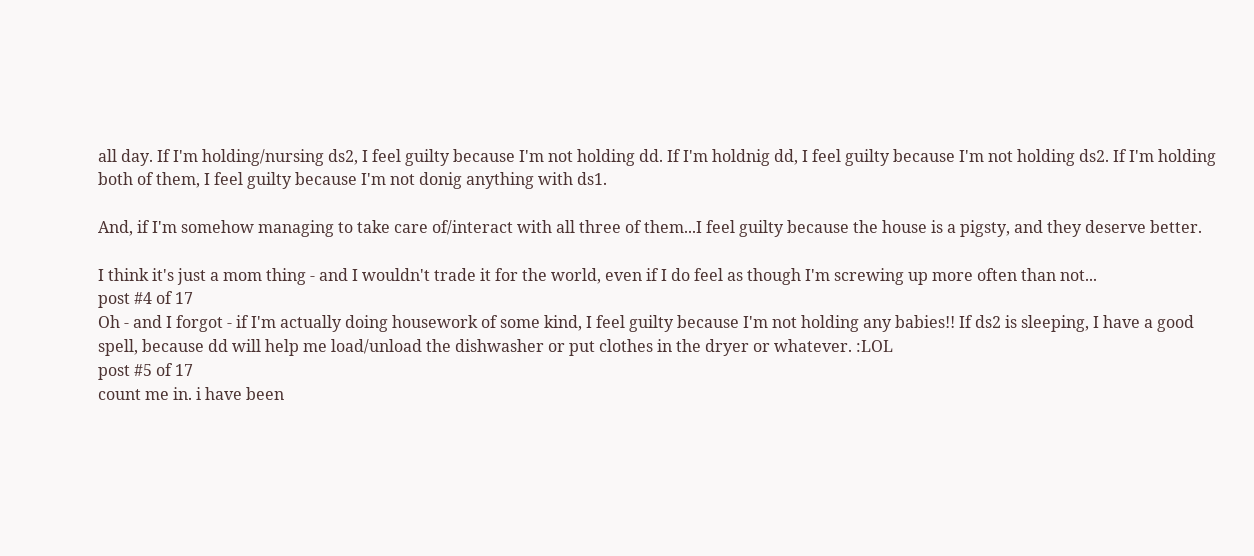all day. If I'm holding/nursing ds2, I feel guilty because I'm not holding dd. If I'm holdnig dd, I feel guilty because I'm not holding ds2. If I'm holding both of them, I feel guilty because I'm not donig anything with ds1.

And, if I'm somehow managing to take care of/interact with all three of them...I feel guilty because the house is a pigsty, and they deserve better.

I think it's just a mom thing - and I wouldn't trade it for the world, even if I do feel as though I'm screwing up more often than not...
post #4 of 17
Oh - and I forgot - if I'm actually doing housework of some kind, I feel guilty because I'm not holding any babies!! If ds2 is sleeping, I have a good spell, because dd will help me load/unload the dishwasher or put clothes in the dryer or whatever. :LOL
post #5 of 17
count me in. i have been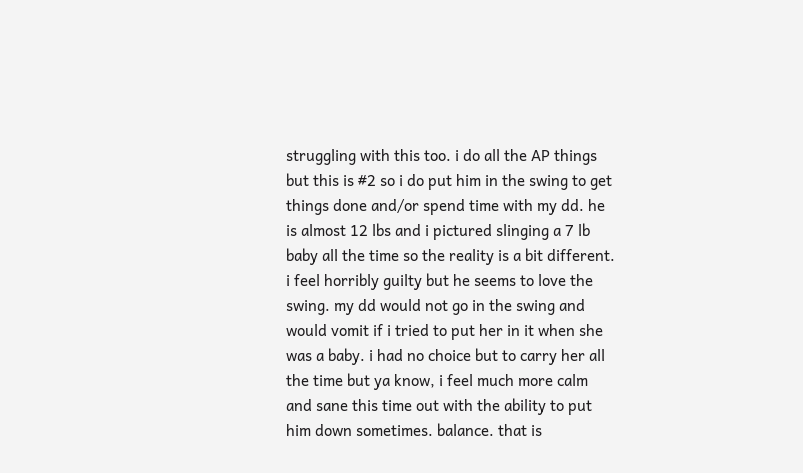struggling with this too. i do all the AP things but this is #2 so i do put him in the swing to get things done and/or spend time with my dd. he is almost 12 lbs and i pictured slinging a 7 lb baby all the time so the reality is a bit different. i feel horribly guilty but he seems to love the swing. my dd would not go in the swing and would vomit if i tried to put her in it when she was a baby. i had no choice but to carry her all the time but ya know, i feel much more calm and sane this time out with the ability to put him down sometimes. balance. that is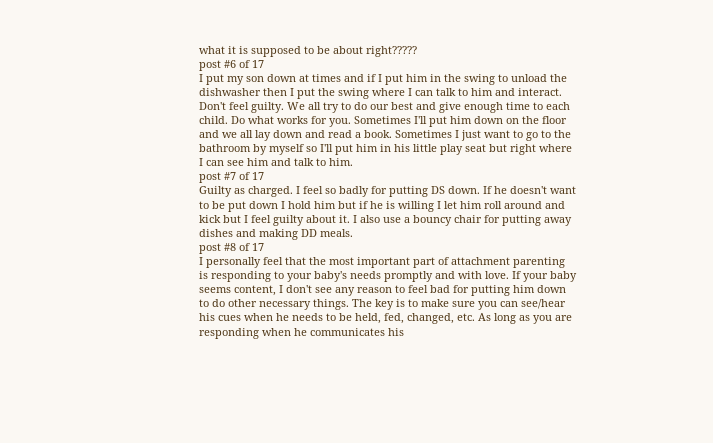what it is supposed to be about right?????
post #6 of 17
I put my son down at times and if I put him in the swing to unload the dishwasher then I put the swing where I can talk to him and interact. Don't feel guilty. We all try to do our best and give enough time to each child. Do what works for you. Sometimes I'll put him down on the floor and we all lay down and read a book. Sometimes I just want to go to the bathroom by myself so I'll put him in his little play seat but right where I can see him and talk to him.
post #7 of 17
Guilty as charged. I feel so badly for putting DS down. If he doesn't want to be put down I hold him but if he is willing I let him roll around and kick but I feel guilty about it. I also use a bouncy chair for putting away dishes and making DD meals.
post #8 of 17
I personally feel that the most important part of attachment parenting is responding to your baby's needs promptly and with love. If your baby seems content, I don't see any reason to feel bad for putting him down to do other necessary things. The key is to make sure you can see/hear his cues when he needs to be held, fed, changed, etc. As long as you are responding when he communicates his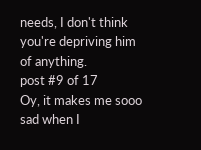needs, I don't think you're depriving him of anything.
post #9 of 17
Oy, it makes me sooo sad when I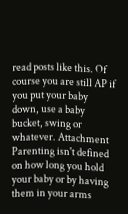read posts like this. Of course you are still AP if you put your baby down, use a baby bucket, swing or whatever. Attachment Parenting isn't defined on how long you hold your baby or by having them in your arms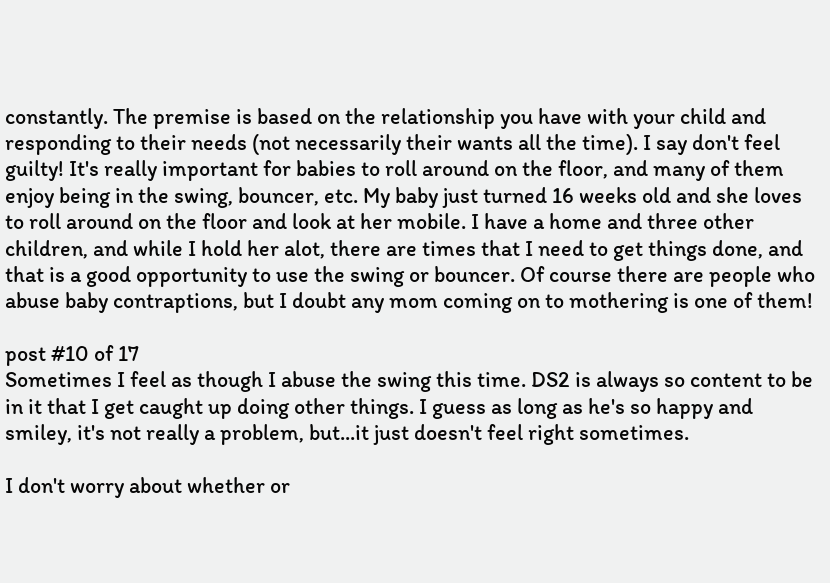constantly. The premise is based on the relationship you have with your child and responding to their needs (not necessarily their wants all the time). I say don't feel guilty! It's really important for babies to roll around on the floor, and many of them enjoy being in the swing, bouncer, etc. My baby just turned 16 weeks old and she loves to roll around on the floor and look at her mobile. I have a home and three other children, and while I hold her alot, there are times that I need to get things done, and that is a good opportunity to use the swing or bouncer. Of course there are people who abuse baby contraptions, but I doubt any mom coming on to mothering is one of them!

post #10 of 17
Sometimes I feel as though I abuse the swing this time. DS2 is always so content to be in it that I get caught up doing other things. I guess as long as he's so happy and smiley, it's not really a problem, but...it just doesn't feel right sometimes.

I don't worry about whether or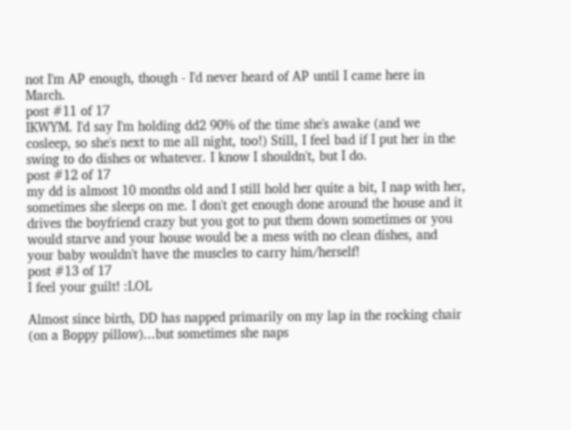not I'm AP enough, though - I'd never heard of AP until I came here in March.
post #11 of 17
IKWYM. I'd say I'm holding dd2 90% of the time she's awake (and we cosleep, so she's next to me all night, too!) Still, I feel bad if I put her in the swing to do dishes or whatever. I know I shouldn't, but I do.
post #12 of 17
my dd is almost 10 months old and I still hold her quite a bit, I nap with her, sometimes she sleeps on me. I don't get enough done around the house and it drives the boyfriend crazy but you got to put them down sometimes or you would starve and your house would be a mess with no clean dishes, and your baby wouldn't have the muscles to carry him/herself!
post #13 of 17
I feel your guilt! :LOL

Almost since birth, DD has napped primarily on my lap in the rocking chair (on a Boppy pillow)...but sometimes she naps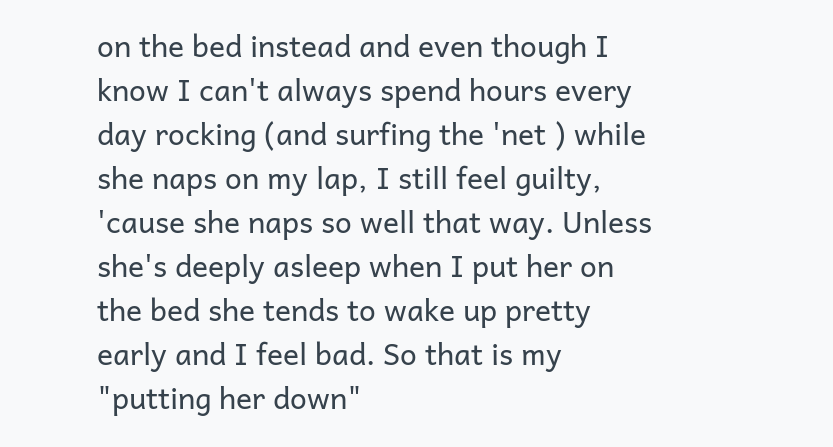on the bed instead and even though I know I can't always spend hours every day rocking (and surfing the 'net ) while she naps on my lap, I still feel guilty, 'cause she naps so well that way. Unless she's deeply asleep when I put her on the bed she tends to wake up pretty early and I feel bad. So that is my "putting her down"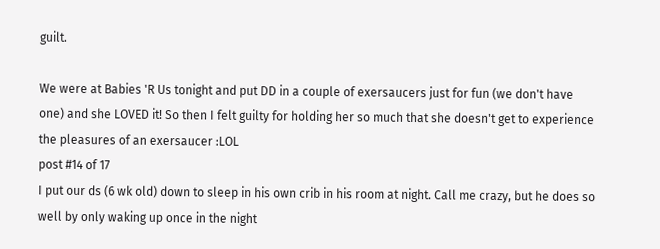guilt.

We were at Babies 'R Us tonight and put DD in a couple of exersaucers just for fun (we don't have one) and she LOVED it! So then I felt guilty for holding her so much that she doesn't get to experience the pleasures of an exersaucer :LOL
post #14 of 17
I put our ds (6 wk old) down to sleep in his own crib in his room at night. Call me crazy, but he does so well by only waking up once in the night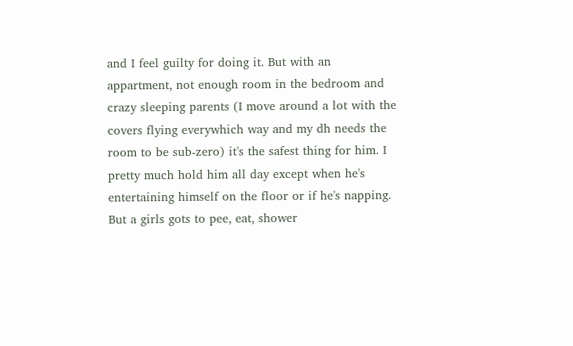and I feel guilty for doing it. But with an appartment, not enough room in the bedroom and crazy sleeping parents (I move around a lot with the covers flying everywhich way and my dh needs the room to be sub-zero) it's the safest thing for him. I pretty much hold him all day except when he's entertaining himself on the floor or if he's napping.
But a girls gots to pee, eat, shower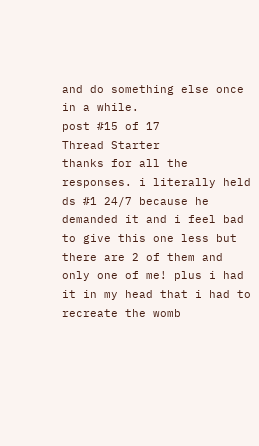and do something else once in a while.
post #15 of 17
Thread Starter
thanks for all the responses. i literally held ds #1 24/7 because he demanded it and i feel bad to give this one less but there are 2 of them and only one of me! plus i had it in my head that i had to recreate the womb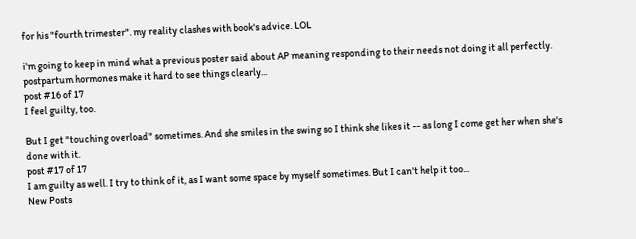for his "fourth trimester". my reality clashes with book's advice. LOL

i'm going to keep in mind what a previous poster said about AP meaning responding to their needs not doing it all perfectly. postpartum hormones make it hard to see things clearly...
post #16 of 17
I feel guilty, too.

But I get "touching overload" sometimes. And she smiles in the swing so I think she likes it -- as long I come get her when she's done with it.
post #17 of 17
I am guilty as well. I try to think of it, as I want some space by myself sometimes. But I can't help it too...
New Posts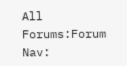All Forums:Forum Nav: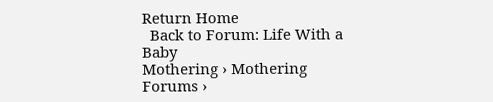Return Home
  Back to Forum: Life With a Baby
Mothering › Mothering Forums ›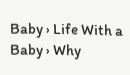Baby › Life With a Baby › Why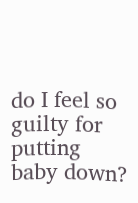do I feel so guilty for putting baby down?